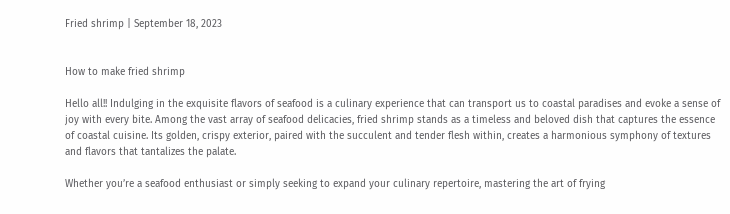Fried shrimp | September 18, 2023


How to make fried shrimp

Hello all!! Indulging in the exquisite flavors of seafood is a culinary experience that can transport us to coastal paradises and evoke a sense of joy with every bite. Among the vast array of seafood delicacies, fried shrimp stands as a timeless and beloved dish that captures the essence of coastal cuisine. Its golden, crispy exterior, paired with the succulent and tender flesh within, creates a harmonious symphony of textures and flavors that tantalizes the palate.

Whether you’re a seafood enthusiast or simply seeking to expand your culinary repertoire, mastering the art of frying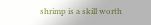shrimp is a skill worth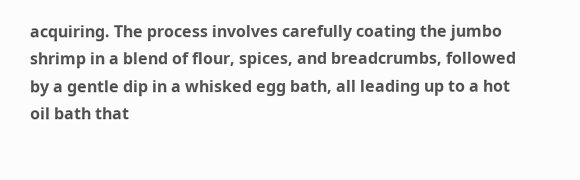acquiring. The process involves carefully coating the jumbo shrimp in a blend of flour, spices, and breadcrumbs, followed by a gentle dip in a whisked egg bath, all leading up to a hot oil bath that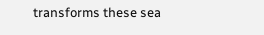transforms these sea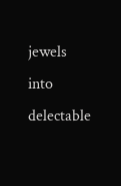jewels into delectable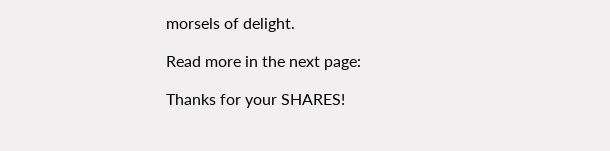morsels of delight.

Read more in the next page:

Thanks for your SHARES!